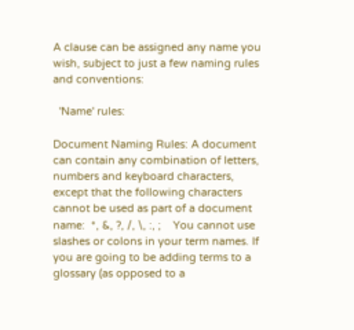A clause can be assigned any name you wish, subject to just a few naming rules and conventions:

  'Name' rules:

Document Naming Rules: A document can contain any combination of letters, numbers and keyboard characters, except that the following characters cannot be used as part of a document name:  *, &, ?, /, \, :, ;    You cannot use slashes or colons in your term names. If you are going to be adding terms to a glossary (as opposed to a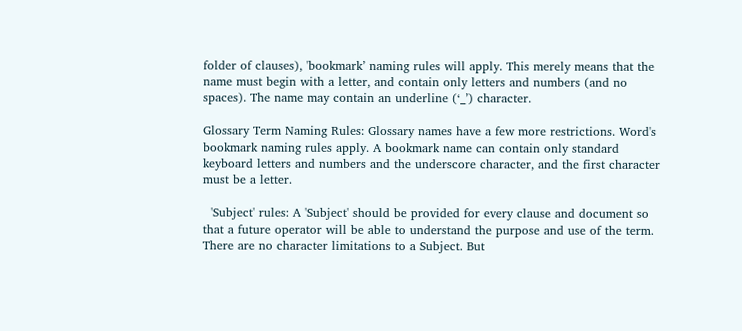folder of clauses), 'bookmark’ naming rules will apply. This merely means that the name must begin with a letter, and contain only letters and numbers (and no spaces). The name may contain an underline (‘_’) character.

Glossary Term Naming Rules: Glossary names have a few more restrictions. Word's bookmark naming rules apply. A bookmark name can contain only standard keyboard letters and numbers and the underscore character, and the first character must be a letter.

  'Subject' rules: A 'Subject' should be provided for every clause and document so that a future operator will be able to understand the purpose and use of the term.  There are no character limitations to a Subject. But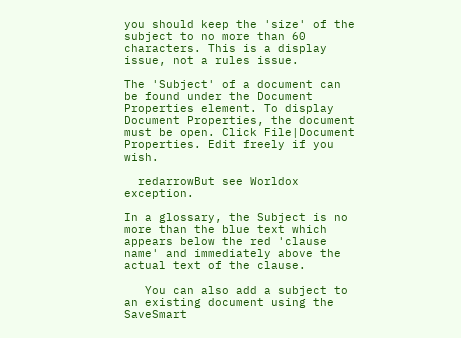you should keep the 'size' of the subject to no more than 60 characters. This is a display issue, not a rules issue.

The 'Subject' of a document can be found under the Document Properties element. To display Document Properties, the document must be open. Click File|Document Properties. Edit freely if you wish.

  redarrowBut see Worldox exception.

In a glossary, the Subject is no more than the blue text which appears below the red 'clause name' and immediately above the actual text of the clause.

   You can also add a subject to an existing document using the SaveSmart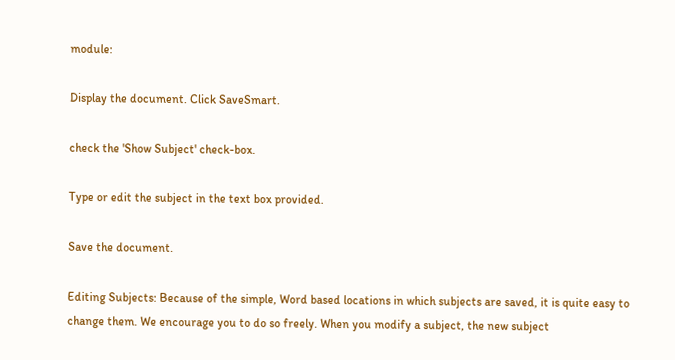module:

Display the document. Click SaveSmart.

check the 'Show Subject' check-box.

Type or edit the subject in the text box provided.

Save the document.

Editing Subjects: Because of the simple, Word based locations in which subjects are saved, it is quite easy to change them. We encourage you to do so freely. When you modify a subject, the new subject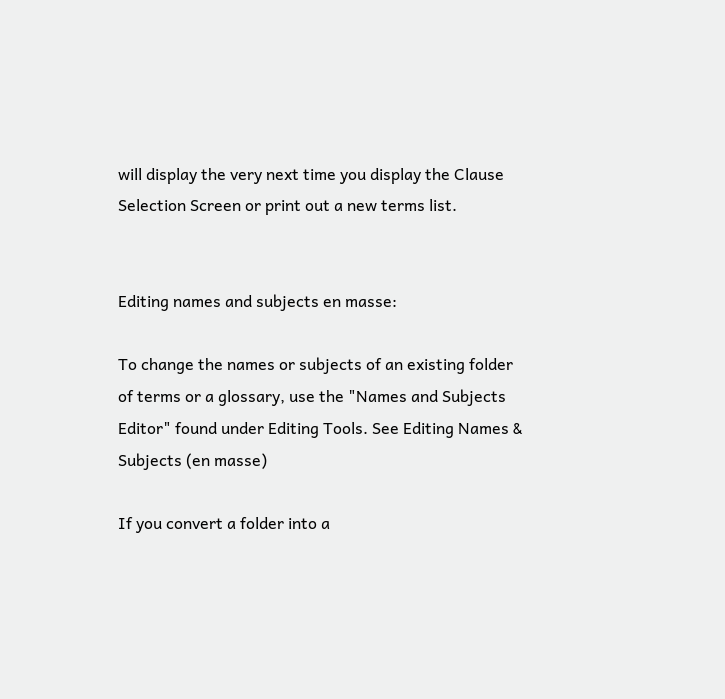will display the very next time you display the Clause Selection Screen or print out a new terms list.


Editing names and subjects en masse:

To change the names or subjects of an existing folder of terms or a glossary, use the "Names and Subjects Editor" found under Editing Tools. See Editing Names & Subjects (en masse)

If you convert a folder into a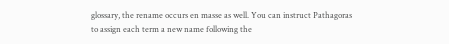glossary, the rename occurs en masse as well. You can instruct Pathagoras to assign each term a new name following the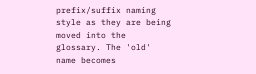prefix/suffix naming style as they are being moved into the glossary. The 'old' name becomes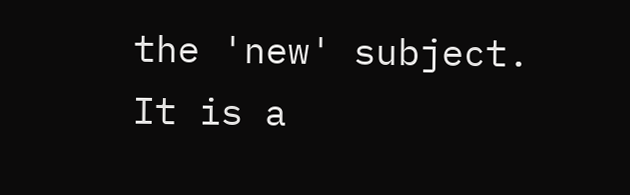the 'new' subject. It is a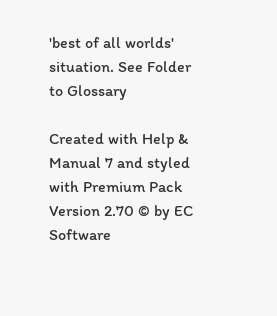'best of all worlds' situation. See Folder to Glossary

Created with Help & Manual 7 and styled with Premium Pack Version 2.70 © by EC Software